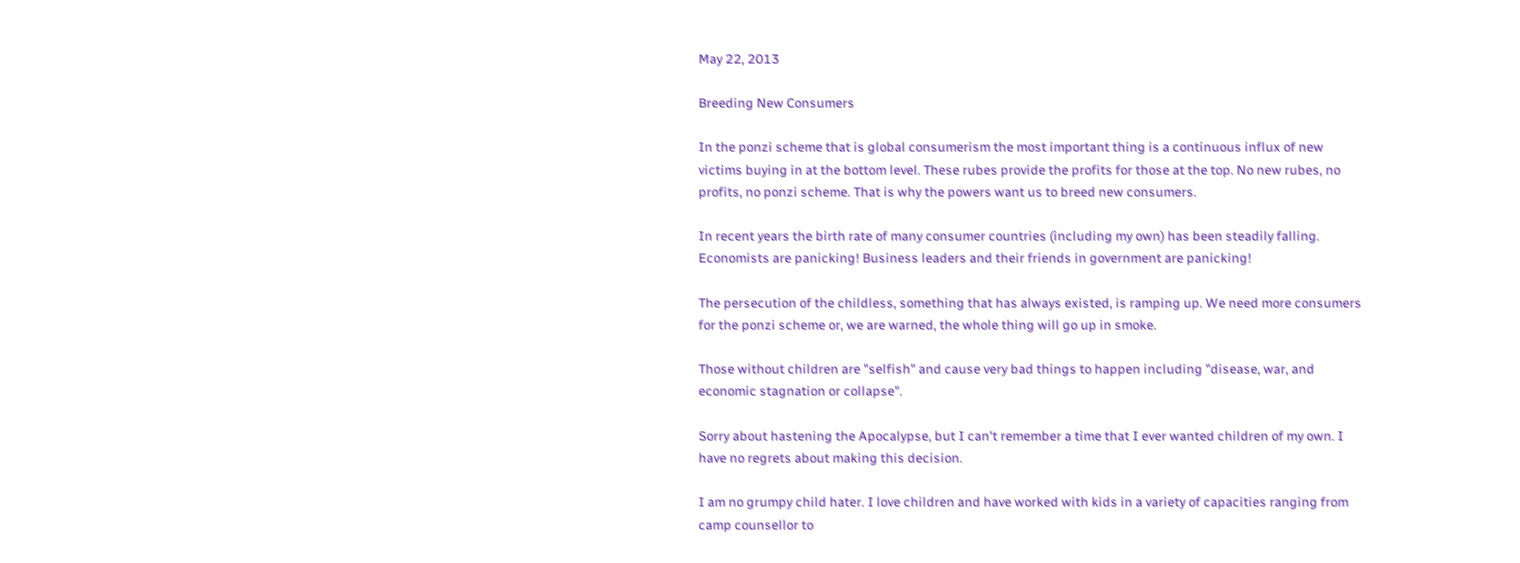May 22, 2013

Breeding New Consumers

In the ponzi scheme that is global consumerism the most important thing is a continuous influx of new victims buying in at the bottom level. These rubes provide the profits for those at the top. No new rubes, no profits, no ponzi scheme. That is why the powers want us to breed new consumers.

In recent years the birth rate of many consumer countries (including my own) has been steadily falling. Economists are panicking! Business leaders and their friends in government are panicking!

The persecution of the childless, something that has always existed, is ramping up. We need more consumers for the ponzi scheme or, we are warned, the whole thing will go up in smoke.

Those without children are "selfish" and cause very bad things to happen including "disease, war, and economic stagnation or collapse".

Sorry about hastening the Apocalypse, but I can't remember a time that I ever wanted children of my own. I have no regrets about making this decision.

I am no grumpy child hater. I love children and have worked with kids in a variety of capacities ranging from camp counsellor to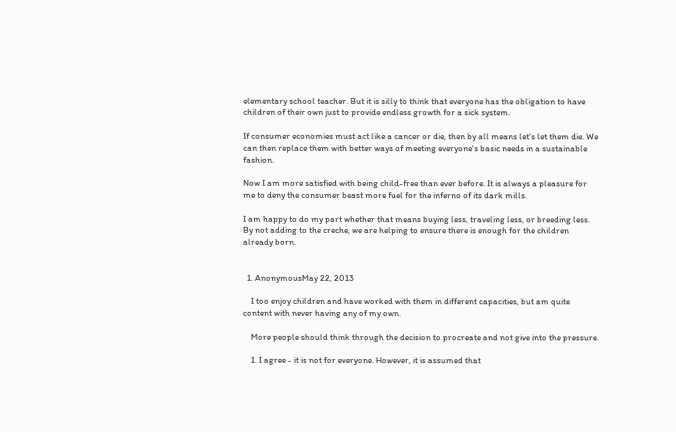elementary school teacher. But it is silly to think that everyone has the obligation to have children of their own just to provide endless growth for a sick system.

If consumer economies must act like a cancer or die, then by all means let's let them die. We can then replace them with better ways of meeting everyone's basic needs in a sustainable fashion.

Now I am more satisfied with being child-free than ever before. It is always a pleasure for me to deny the consumer beast more fuel for the inferno of its dark mills.

I am happy to do my part whether that means buying less, traveling less, or breeding less. By not adding to the creche, we are helping to ensure there is enough for the children already born.


  1. AnonymousMay 22, 2013

    I too enjoy children and have worked with them in different capacities, but am quite content with never having any of my own.

    More people should think through the decision to procreate and not give into the pressure.

    1. I agree - it is not for everyone. However, it is assumed that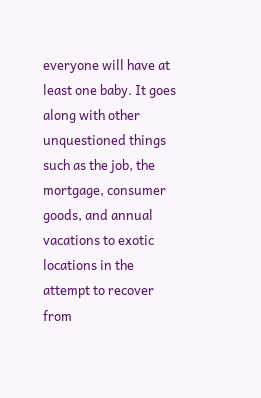everyone will have at least one baby. It goes along with other unquestioned things such as the job, the mortgage, consumer goods, and annual vacations to exotic locations in the attempt to recover from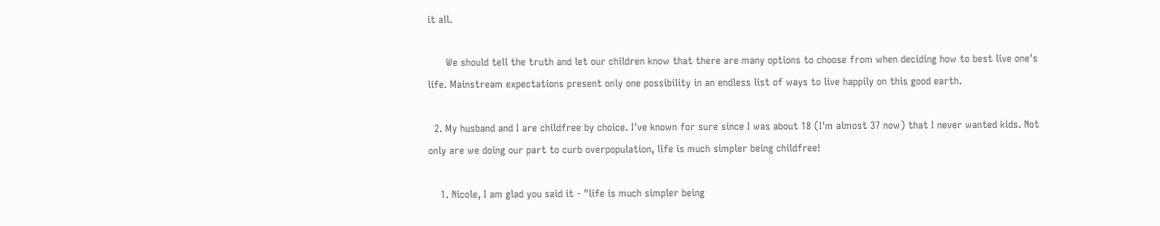it all.

      We should tell the truth and let our children know that there are many options to choose from when deciding how to best live one's life. Mainstream expectations present only one possibility in an endless list of ways to live happily on this good earth.

  2. My husband and I are childfree by choice. I've known for sure since I was about 18 (I'm almost 37 now) that I never wanted kids. Not only are we doing our part to curb overpopulation, life is much simpler being childfree!

    1. Nicole, I am glad you said it - "life is much simpler being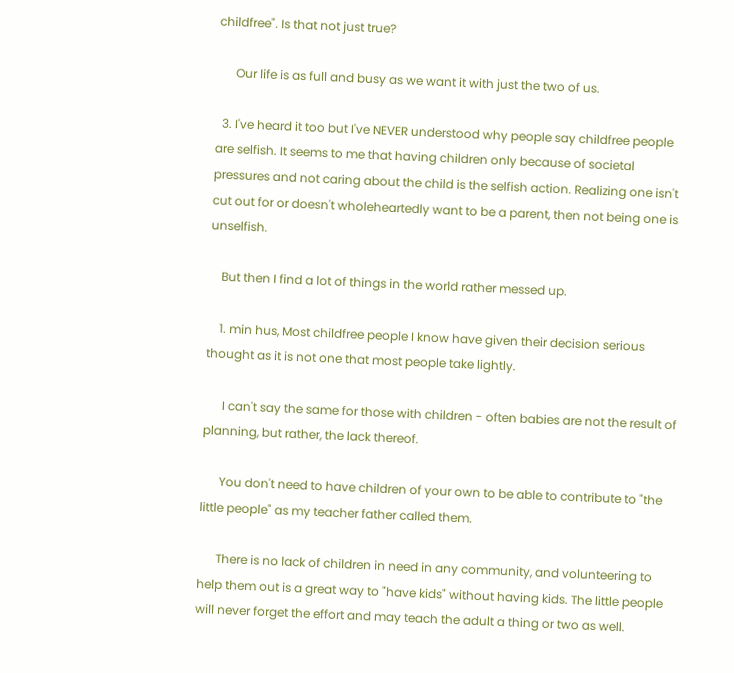childfree". Is that not just true?

      Our life is as full and busy as we want it with just the two of us.

  3. I've heard it too but I've NEVER understood why people say childfree people are selfish. It seems to me that having children only because of societal pressures and not caring about the child is the selfish action. Realizing one isn't cut out for or doesn't wholeheartedly want to be a parent, then not being one is unselfish.

    But then I find a lot of things in the world rather messed up.

    1. min hus, Most childfree people I know have given their decision serious thought as it is not one that most people take lightly.

      I can't say the same for those with children - often babies are not the result of planning, but rather, the lack thereof.

      You don't need to have children of your own to be able to contribute to "the little people" as my teacher father called them.

      There is no lack of children in need in any community, and volunteering to help them out is a great way to "have kids" without having kids. The little people will never forget the effort and may teach the adult a thing or two as well.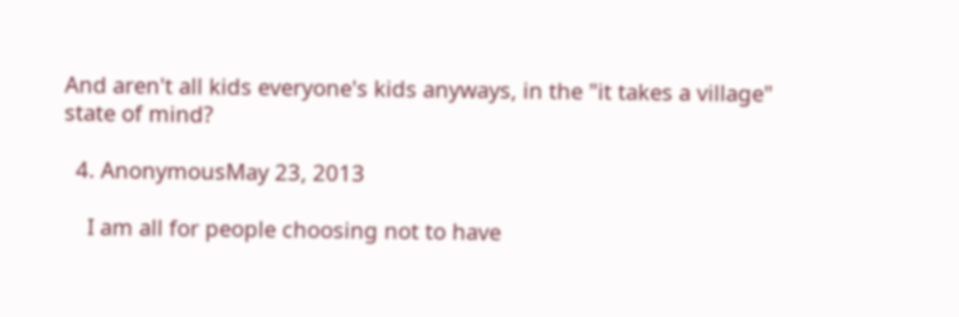And aren't all kids everyone's kids anyways, in the "it takes a village" state of mind?

  4. AnonymousMay 23, 2013

    I am all for people choosing not to have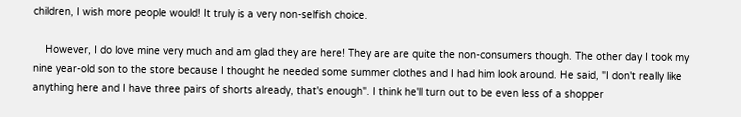children, I wish more people would! It truly is a very non-selfish choice.

    However, I do love mine very much and am glad they are here! They are are quite the non-consumers though. The other day I took my nine year-old son to the store because I thought he needed some summer clothes and I had him look around. He said, "I don't really like anything here and I have three pairs of shorts already, that's enough". I think he'll turn out to be even less of a shopper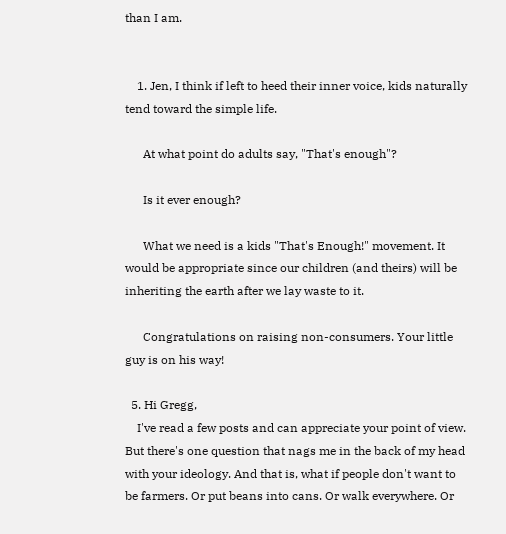than I am.


    1. Jen, I think if left to heed their inner voice, kids naturally tend toward the simple life.

      At what point do adults say, "That's enough"?

      Is it ever enough?

      What we need is a kids "That's Enough!" movement. It would be appropriate since our children (and theirs) will be inheriting the earth after we lay waste to it.

      Congratulations on raising non-consumers. Your little guy is on his way!

  5. Hi Gregg,
    I've read a few posts and can appreciate your point of view. But there's one question that nags me in the back of my head with your ideology. And that is, what if people don't want to be farmers. Or put beans into cans. Or walk everywhere. Or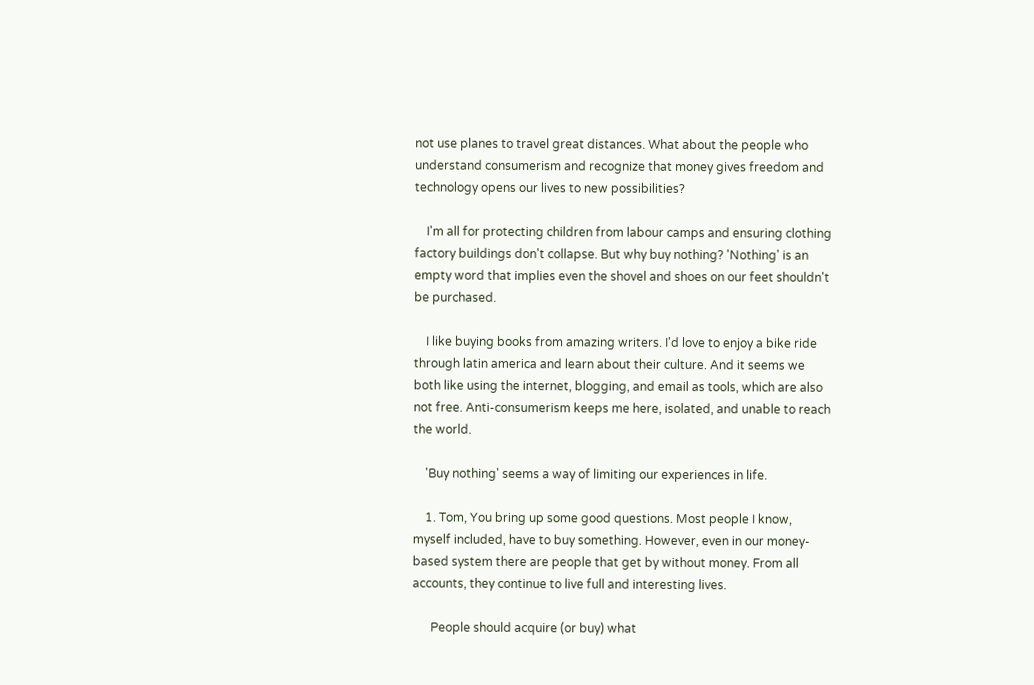not use planes to travel great distances. What about the people who understand consumerism and recognize that money gives freedom and technology opens our lives to new possibilities?

    I'm all for protecting children from labour camps and ensuring clothing factory buildings don't collapse. But why buy nothing? 'Nothing' is an empty word that implies even the shovel and shoes on our feet shouldn't be purchased.

    I like buying books from amazing writers. I'd love to enjoy a bike ride through latin america and learn about their culture. And it seems we both like using the internet, blogging, and email as tools, which are also not free. Anti-consumerism keeps me here, isolated, and unable to reach the world.

    'Buy nothing' seems a way of limiting our experiences in life.

    1. Tom, You bring up some good questions. Most people I know, myself included, have to buy something. However, even in our money-based system there are people that get by without money. From all accounts, they continue to live full and interesting lives.

      People should acquire (or buy) what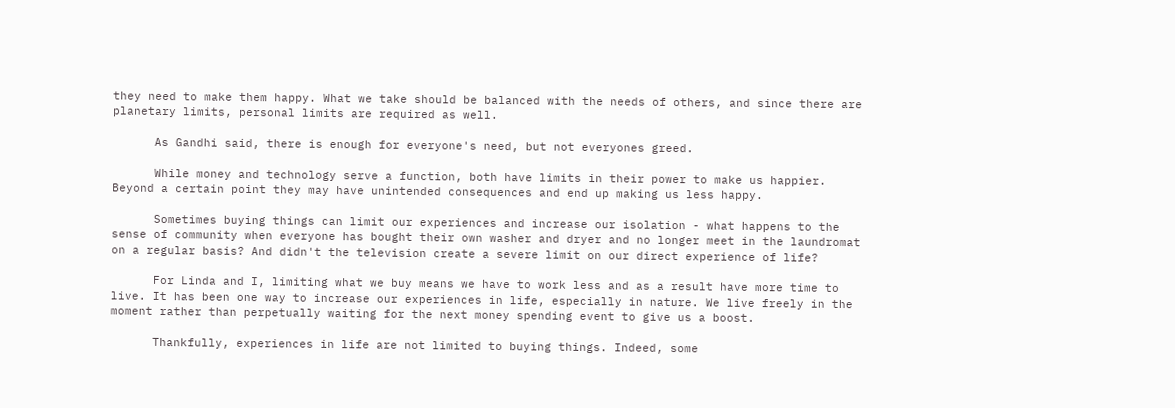they need to make them happy. What we take should be balanced with the needs of others, and since there are planetary limits, personal limits are required as well.

      As Gandhi said, there is enough for everyone's need, but not everyones greed.

      While money and technology serve a function, both have limits in their power to make us happier. Beyond a certain point they may have unintended consequences and end up making us less happy.

      Sometimes buying things can limit our experiences and increase our isolation - what happens to the sense of community when everyone has bought their own washer and dryer and no longer meet in the laundromat on a regular basis? And didn't the television create a severe limit on our direct experience of life?

      For Linda and I, limiting what we buy means we have to work less and as a result have more time to live. It has been one way to increase our experiences in life, especially in nature. We live freely in the moment rather than perpetually waiting for the next money spending event to give us a boost.

      Thankfully, experiences in life are not limited to buying things. Indeed, some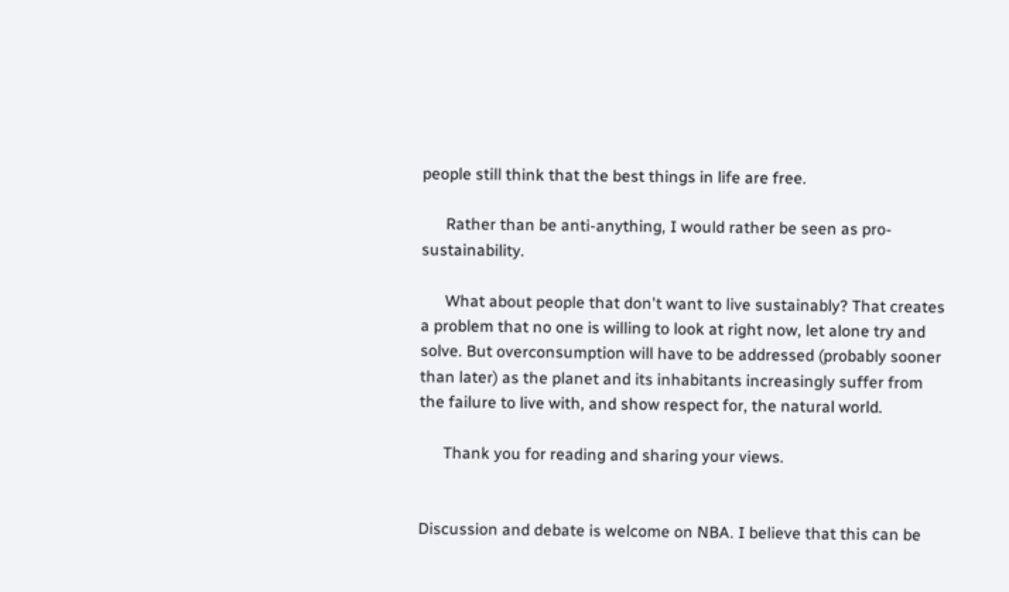people still think that the best things in life are free.

      Rather than be anti-anything, I would rather be seen as pro-sustainability.

      What about people that don't want to live sustainably? That creates a problem that no one is willing to look at right now, let alone try and solve. But overconsumption will have to be addressed (probably sooner than later) as the planet and its inhabitants increasingly suffer from the failure to live with, and show respect for, the natural world.

      Thank you for reading and sharing your views.


Discussion and debate is welcome on NBA. I believe that this can be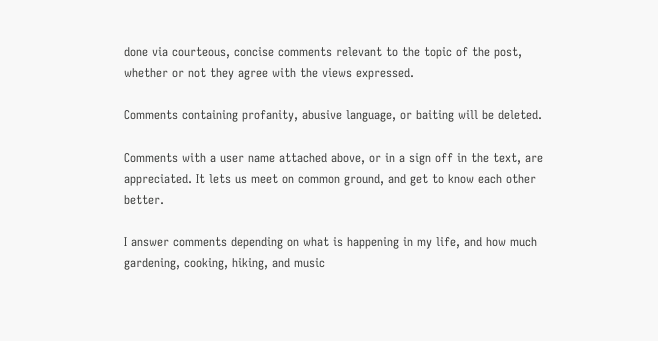done via courteous, concise comments relevant to the topic of the post, whether or not they agree with the views expressed.

Comments containing profanity, abusive language, or baiting will be deleted.

Comments with a user name attached above, or in a sign off in the text, are appreciated. It lets us meet on common ground, and get to know each other better.

I answer comments depending on what is happening in my life, and how much gardening, cooking, hiking, and music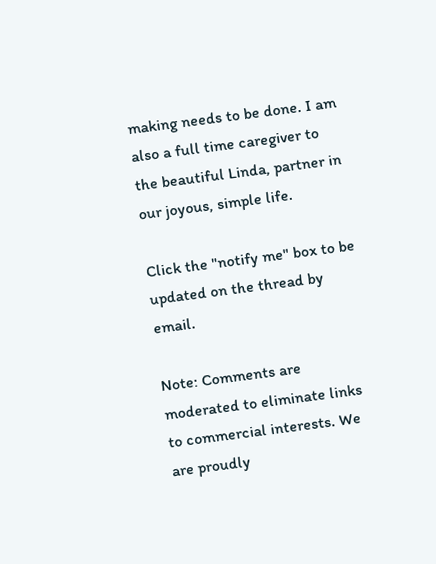making needs to be done. I am also a full time caregiver to the beautiful Linda, partner in our joyous, simple life.

Click the "notify me" box to be updated on the thread by email.

Note: Comments are moderated to eliminate links to commercial interests. We are proudly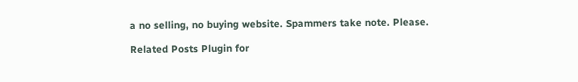a no selling, no buying website. Spammers take note. Please.

Related Posts Plugin for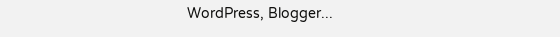WordPress, Blogger...